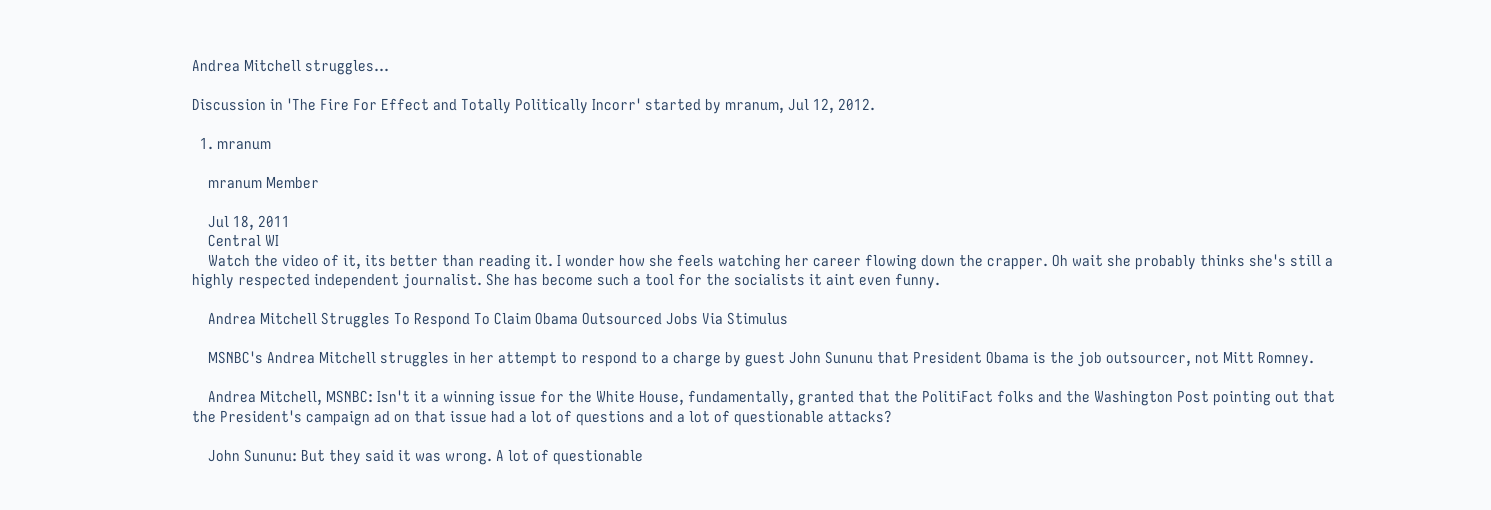Andrea Mitchell struggles...

Discussion in 'The Fire For Effect and Totally Politically Incorr' started by mranum, Jul 12, 2012.

  1. mranum

    mranum Member

    Jul 18, 2011
    Central WI
    Watch the video of it, its better than reading it. I wonder how she feels watching her career flowing down the crapper. Oh wait she probably thinks she's still a highly respected independent journalist. She has become such a tool for the socialists it aint even funny.

    Andrea Mitchell Struggles To Respond To Claim Obama Outsourced Jobs Via Stimulus

    MSNBC's Andrea Mitchell struggles in her attempt to respond to a charge by guest John Sununu that President Obama is the job outsourcer, not Mitt Romney.

    Andrea Mitchell, MSNBC: Isn't it a winning issue for the White House, fundamentally, granted that the PolitiFact folks and the Washington Post pointing out that the President's campaign ad on that issue had a lot of questions and a lot of questionable attacks?

    John Sununu: But they said it was wrong. A lot of questionable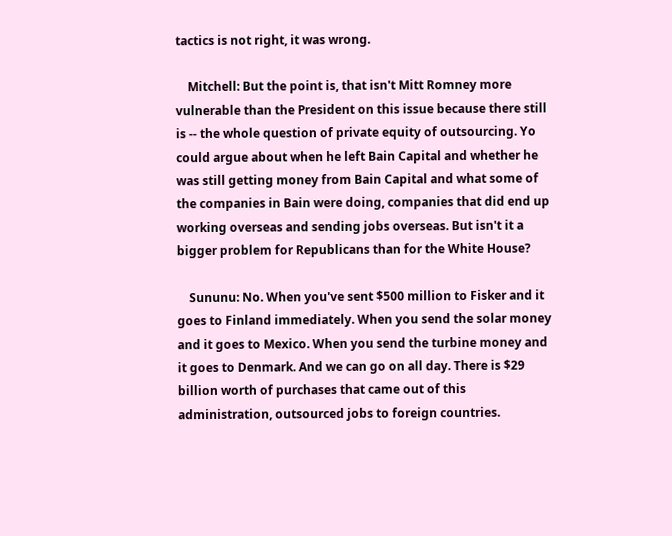tactics is not right, it was wrong.

    Mitchell: But the point is, that isn't Mitt Romney more vulnerable than the President on this issue because there still is -- the whole question of private equity of outsourcing. Yo could argue about when he left Bain Capital and whether he was still getting money from Bain Capital and what some of the companies in Bain were doing, companies that did end up working overseas and sending jobs overseas. But isn't it a bigger problem for Republicans than for the White House?

    Sununu: No. When you've sent $500 million to Fisker and it goes to Finland immediately. When you send the solar money and it goes to Mexico. When you send the turbine money and it goes to Denmark. And we can go on all day. There is $29 billion worth of purchases that came out of this administration, outsourced jobs to foreign countries.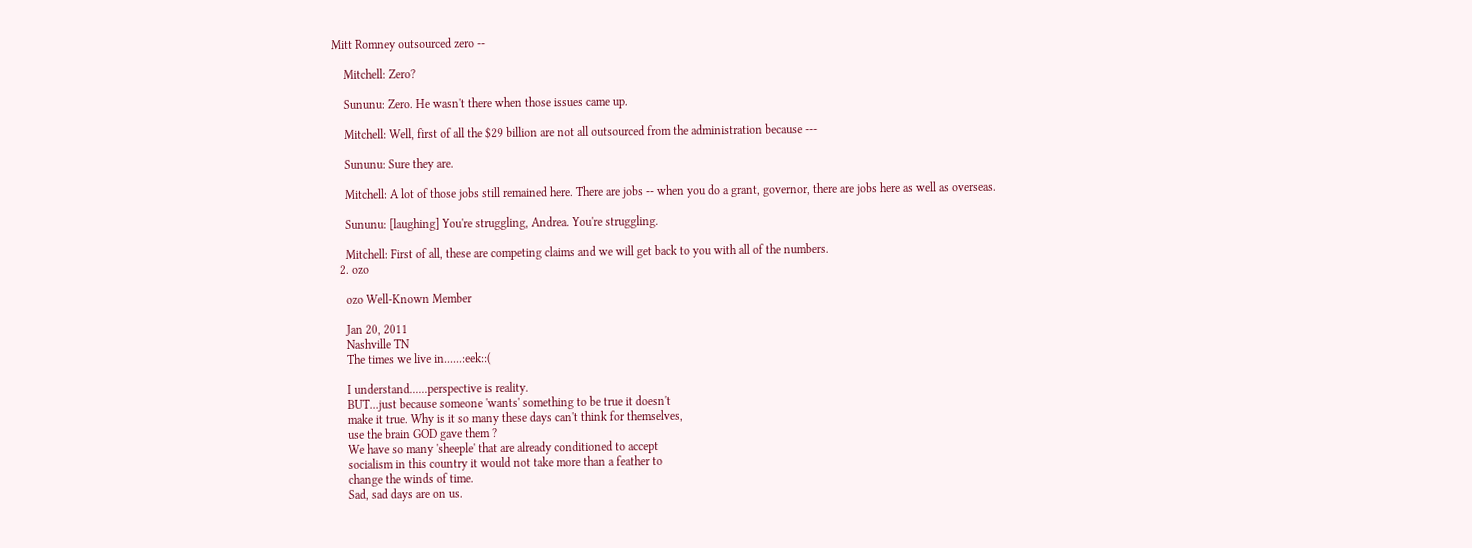Mitt Romney outsourced zero --

    Mitchell: Zero?

    Sununu: Zero. He wasn't there when those issues came up.

    Mitchell: Well, first of all the $29 billion are not all outsourced from the administration because ---

    Sununu: Sure they are.

    Mitchell: A lot of those jobs still remained here. There are jobs -- when you do a grant, governor, there are jobs here as well as overseas.

    Sununu: [laughing] You're struggling, Andrea. You're struggling.

    Mitchell: First of all, these are competing claims and we will get back to you with all of the numbers.
  2. ozo

    ozo Well-Known Member

    Jan 20, 2011
    Nashville TN
    The times we live in......:eek::(

    I understand......perspective is reality.
    BUT...just because someone 'wants' something to be true it doesn't
    make it true. Why is it so many these days can't think for themselves,
    use the brain GOD gave them ?
    We have so many 'sheeple' that are already conditioned to accept
    socialism in this country it would not take more than a feather to
    change the winds of time.
    Sad, sad days are on us.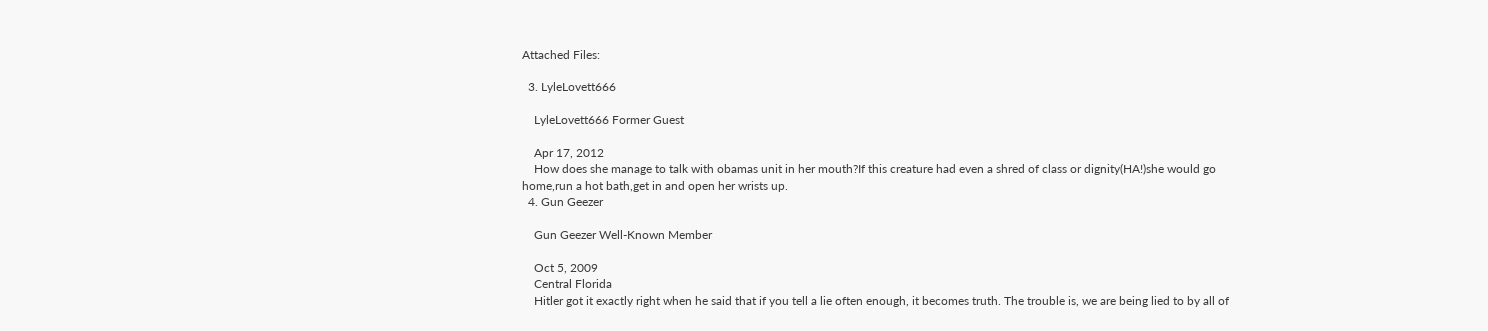Attached Files:

  3. LyleLovett666

    LyleLovett666 Former Guest

    Apr 17, 2012
    How does she manage to talk with obamas unit in her mouth?If this creature had even a shred of class or dignity(HA!)she would go home,run a hot bath,get in and open her wrists up.
  4. Gun Geezer

    Gun Geezer Well-Known Member

    Oct 5, 2009
    Central Florida
    Hitler got it exactly right when he said that if you tell a lie often enough, it becomes truth. The trouble is, we are being lied to by all of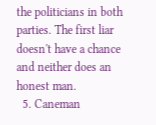the politicians in both parties. The first liar doesn't have a chance and neither does an honest man.
  5. Caneman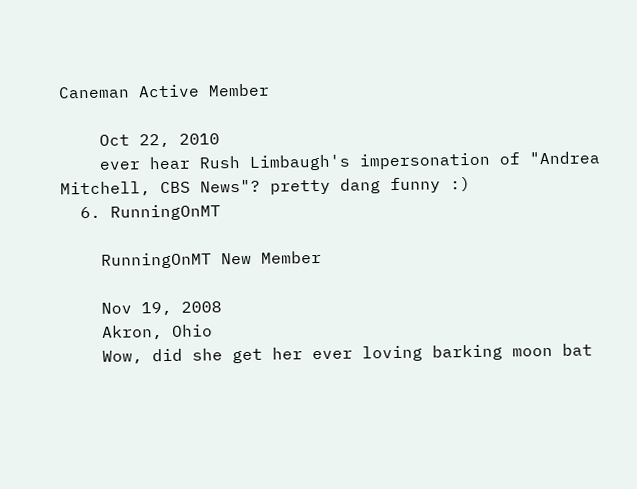Caneman Active Member

    Oct 22, 2010
    ever hear Rush Limbaugh's impersonation of "Andrea Mitchell, CBS News"? pretty dang funny :)
  6. RunningOnMT

    RunningOnMT New Member

    Nov 19, 2008
    Akron, Ohio
    Wow, did she get her ever loving barking moon bat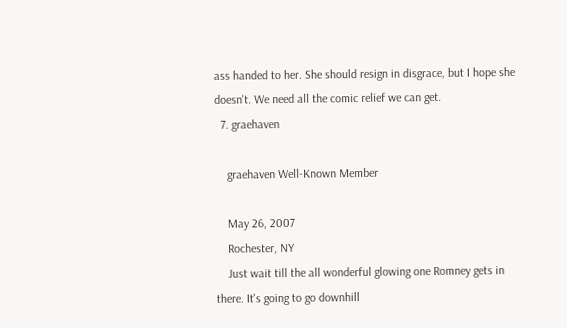ass handed to her. She should resign in disgrace, but I hope she doesn't. We need all the comic relief we can get.
  7. graehaven

    graehaven Well-Known Member

    May 26, 2007
    Rochester, NY
    Just wait till the all wonderful glowing one Romney gets in there. It's going to go downhill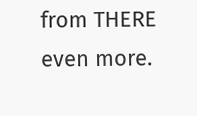from THERE even more.